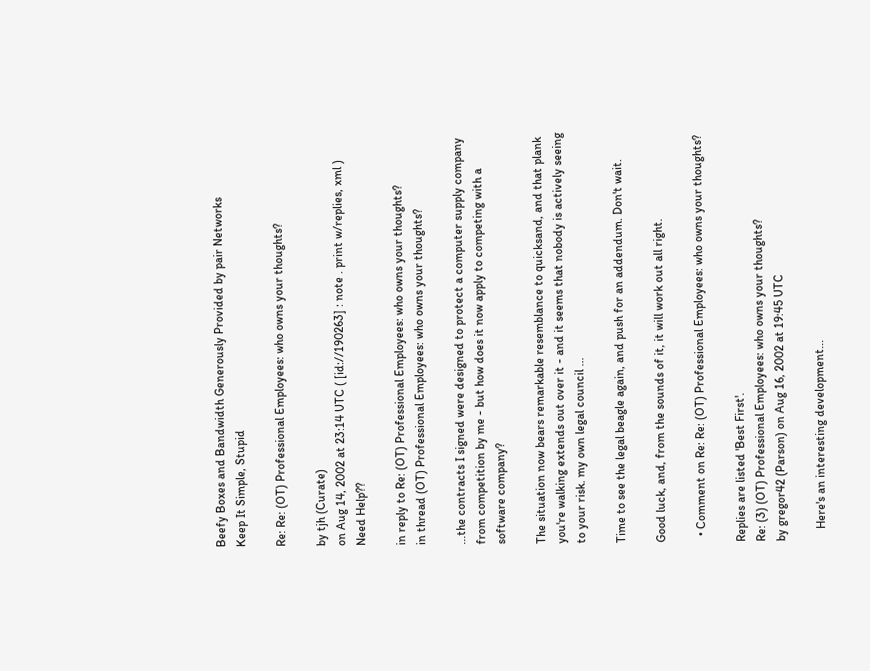Beefy Boxes and Bandwidth Generously Provided by pair Networks
Keep It Simple, Stupid

Re: Re: (OT) Professional Employees: who owns your thoughts?

by tjh (Curate)
on Aug 14, 2002 at 23:14 UTC ( [id://190263] : note . print w/replies, xml ) Need Help??

in reply to Re: (OT) Professional Employees: who owns your thoughts?
in thread (OT) Professional Employees: who owns your thoughts?

...the contracts I signed were designed to protect a computer supply company from competition by me - but how does it now apply to competing with a software company?

The situation now bears remarkable resemblance to quicksand, and that plank you're walking extends out over it - and it seems that nobody is actively seeing to your risk. my own legal council ...

Time to see the legal beagle again, and push for an addendum. Don't wait.

Good luck, and, from the sounds of it, it will work out all right.

  • Comment on Re: Re: (OT) Professional Employees: who owns your thoughts?

Replies are listed 'Best First'.
Re: (3) (OT) Professional Employees: who owns your thoughts?
by gregor42 (Parson) on Aug 16, 2002 at 19:45 UTC

    Here's an interesting development...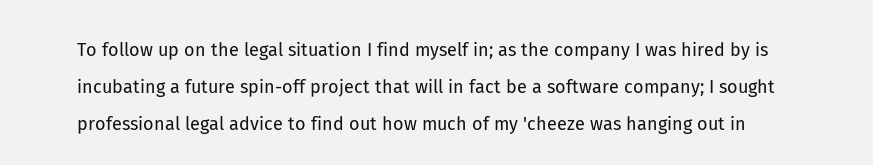To follow up on the legal situation I find myself in; as the company I was hired by is incubating a future spin-off project that will in fact be a software company; I sought professional legal advice to find out how much of my 'cheeze was hanging out in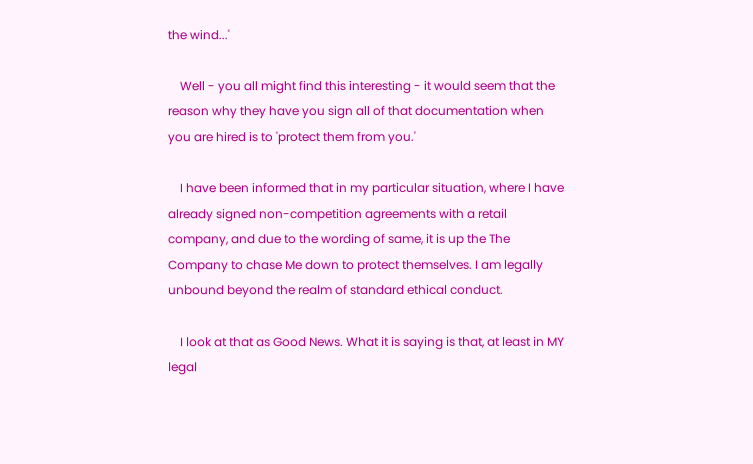the wind...'

    Well - you all might find this interesting - it would seem that the reason why they have you sign all of that documentation when you are hired is to 'protect them from you.'

    I have been informed that in my particular situation, where I have already signed non-competition agreements with a retail company, and due to the wording of same, it is up the The Company to chase Me down to protect themselves. I am legally unbound beyond the realm of standard ethical conduct.

    I look at that as Good News. What it is saying is that, at least in MY legal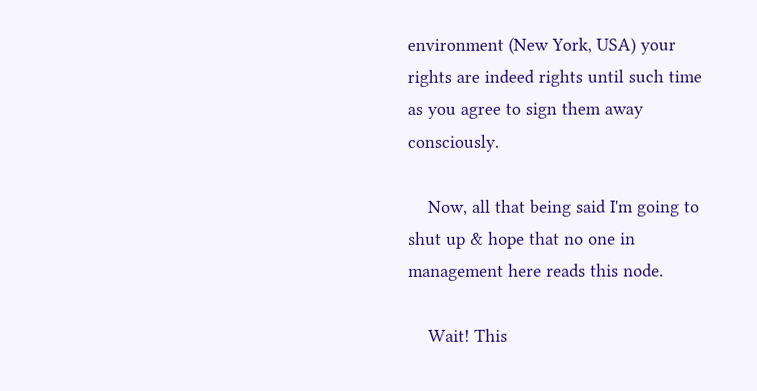environment (New York, USA) your rights are indeed rights until such time as you agree to sign them away consciously.

    Now, all that being said I'm going to shut up & hope that no one in management here reads this node.

    Wait! This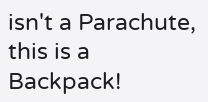isn't a Parachute, this is a Backpack!